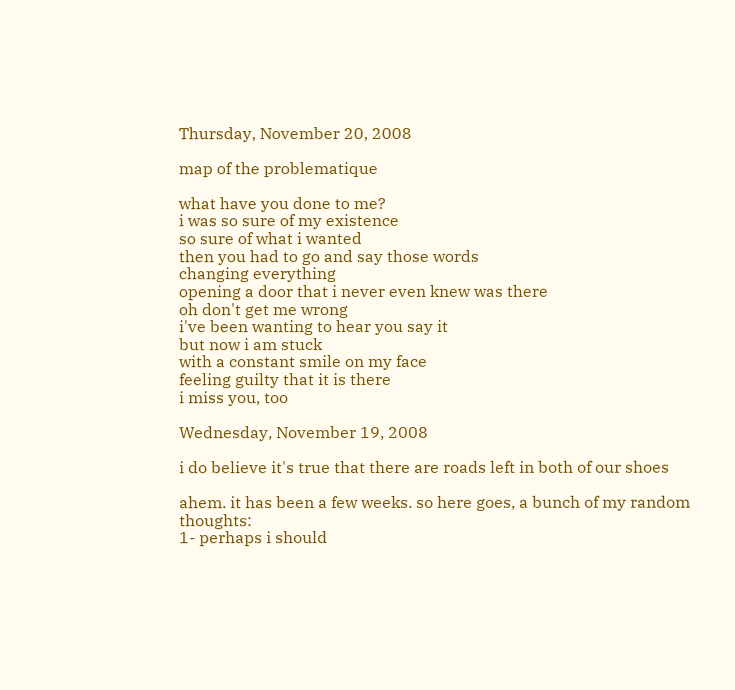Thursday, November 20, 2008

map of the problematique

what have you done to me?
i was so sure of my existence
so sure of what i wanted
then you had to go and say those words
changing everything
opening a door that i never even knew was there
oh don't get me wrong
i've been wanting to hear you say it
but now i am stuck
with a constant smile on my face
feeling guilty that it is there
i miss you, too

Wednesday, November 19, 2008

i do believe it's true that there are roads left in both of our shoes

ahem. it has been a few weeks. so here goes, a bunch of my random thoughts:
1- perhaps i should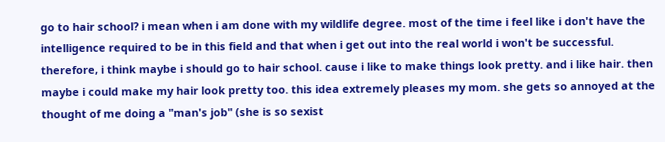go to hair school? i mean when i am done with my wildlife degree. most of the time i feel like i don't have the intelligence required to be in this field and that when i get out into the real world i won't be successful. therefore, i think maybe i should go to hair school. cause i like to make things look pretty. and i like hair. then maybe i could make my hair look pretty too. this idea extremely pleases my mom. she gets so annoyed at the thought of me doing a "man's job" (she is so sexist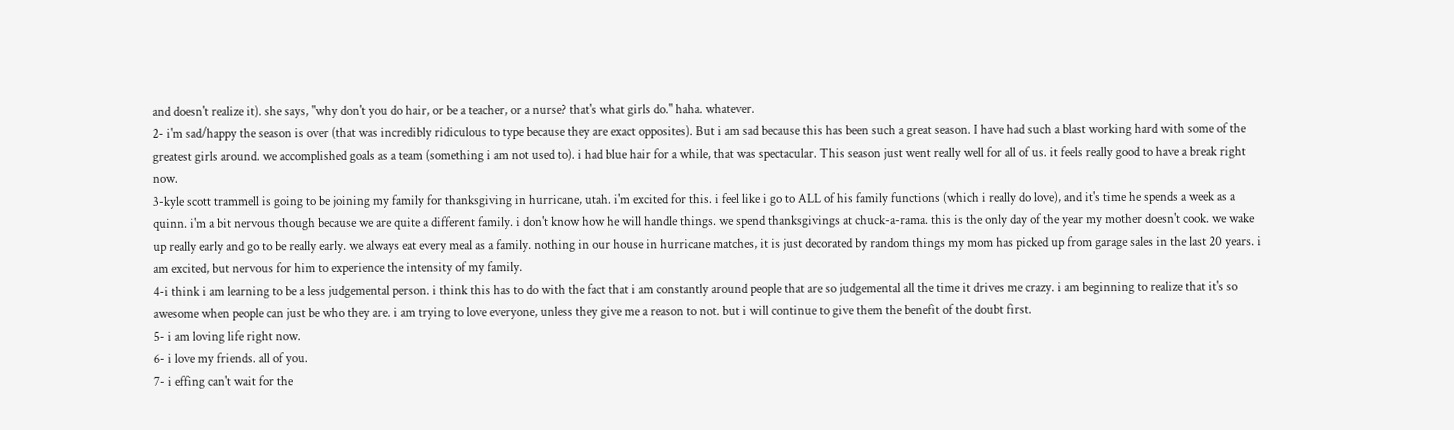and doesn't realize it). she says, "why don't you do hair, or be a teacher, or a nurse? that's what girls do." haha. whatever.
2- i'm sad/happy the season is over (that was incredibly ridiculous to type because they are exact opposites). But i am sad because this has been such a great season. I have had such a blast working hard with some of the greatest girls around. we accomplished goals as a team (something i am not used to). i had blue hair for a while, that was spectacular. This season just went really well for all of us. it feels really good to have a break right now.
3-kyle scott trammell is going to be joining my family for thanksgiving in hurricane, utah. i'm excited for this. i feel like i go to ALL of his family functions (which i really do love), and it's time he spends a week as a quinn. i'm a bit nervous though because we are quite a different family. i don't know how he will handle things. we spend thanksgivings at chuck-a-rama. this is the only day of the year my mother doesn't cook. we wake up really early and go to be really early. we always eat every meal as a family. nothing in our house in hurricane matches, it is just decorated by random things my mom has picked up from garage sales in the last 20 years. i am excited, but nervous for him to experience the intensity of my family.
4-i think i am learning to be a less judgemental person. i think this has to do with the fact that i am constantly around people that are so judgemental all the time it drives me crazy. i am beginning to realize that it's so awesome when people can just be who they are. i am trying to love everyone, unless they give me a reason to not. but i will continue to give them the benefit of the doubt first.
5- i am loving life right now.
6- i love my friends. all of you.
7- i effing can't wait for the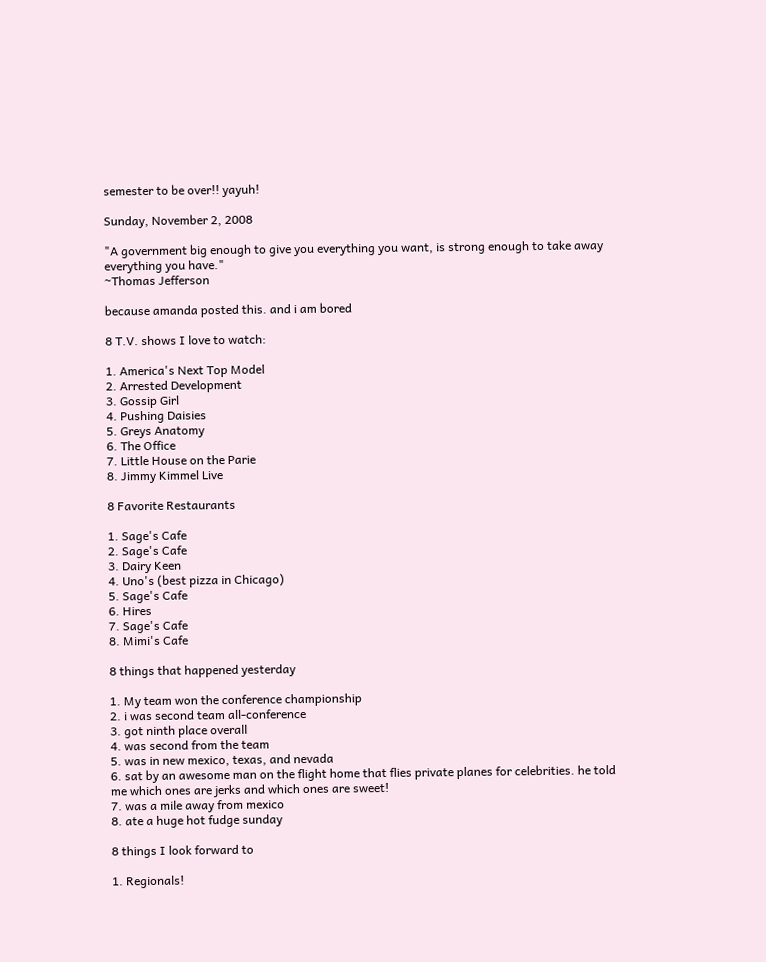semester to be over!! yayuh!

Sunday, November 2, 2008

"A government big enough to give you everything you want, is strong enough to take away everything you have."
~Thomas Jefferson

because amanda posted this. and i am bored

8 T.V. shows I love to watch:

1. America's Next Top Model
2. Arrested Development
3. Gossip Girl
4. Pushing Daisies
5. Greys Anatomy
6. The Office
7. Little House on the Parie
8. Jimmy Kimmel Live

8 Favorite Restaurants

1. Sage's Cafe
2. Sage's Cafe
3. Dairy Keen
4. Uno's (best pizza in Chicago)
5. Sage's Cafe
6. Hires
7. Sage's Cafe
8. Mimi's Cafe

8 things that happened yesterday

1. My team won the conference championship
2. i was second team all-conference
3. got ninth place overall
4. was second from the team
5. was in new mexico, texas, and nevada
6. sat by an awesome man on the flight home that flies private planes for celebrities. he told me which ones are jerks and which ones are sweet!
7. was a mile away from mexico
8. ate a huge hot fudge sunday

8 things I look forward to

1. Regionals!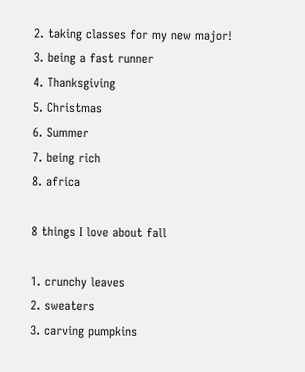2. taking classes for my new major!
3. being a fast runner
4. Thanksgiving
5. Christmas
6. Summer
7. being rich
8. africa

8 things I love about fall

1. crunchy leaves
2. sweaters
3. carving pumpkins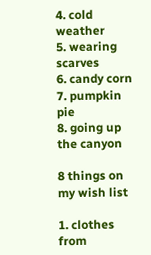4. cold weather
5. wearing scarves
6. candy corn
7. pumpkin pie
8. going up the canyon

8 things on my wish list

1. clothes from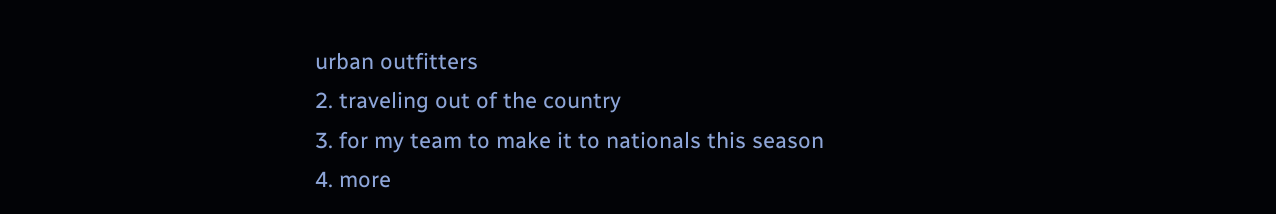urban outfitters
2. traveling out of the country
3. for my team to make it to nationals this season
4. more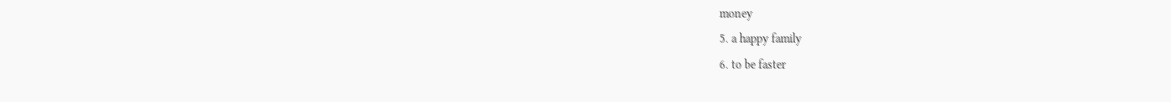money
5. a happy family
6. to be faster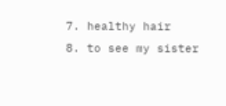7. healthy hair
8. to see my sister